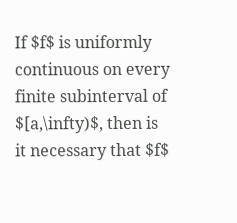If $f$ is uniformly continuous on every finite subinterval of $[a,\infty)$, then is it necessary that $f$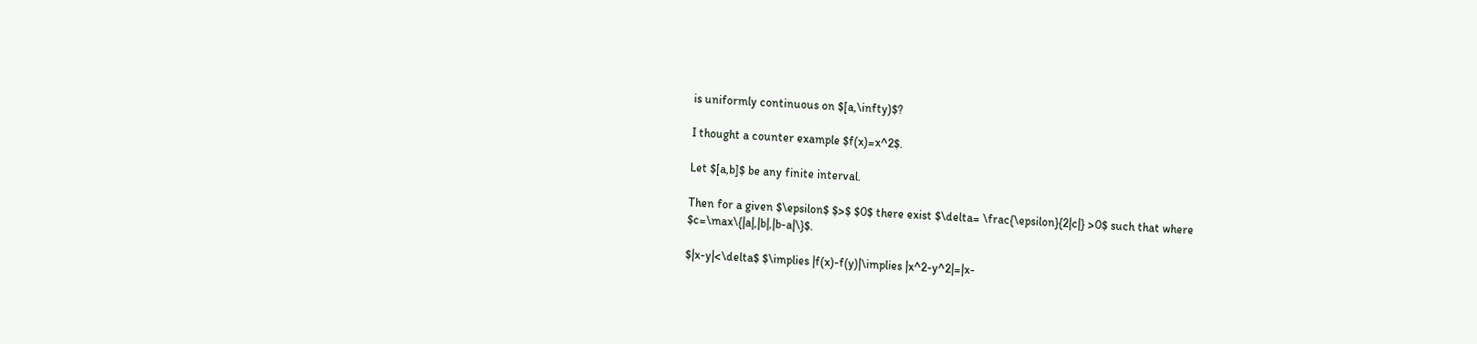is uniformly continuous on $[a,\infty)$?

I thought a counter example $f(x)=x^2$.

Let $[a,b]$ be any finite interval.

Then for a given $\epsilon$ $>$ $0$ there exist $\delta= \frac{\epsilon}{2|c|} >0$ such that where $c=\max\{|a|,|b|,|b-a|\}$.

$|x-y|<\delta$ $\implies |f(x)-f(y)|\implies |x^2-y^2|=|x-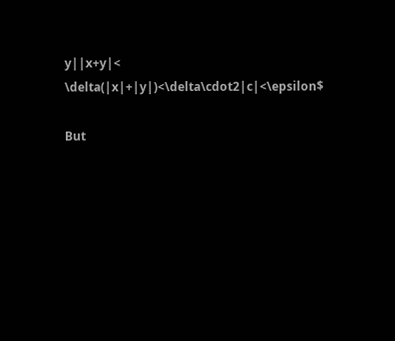y||x+y|< \delta(|x|+|y|)<\delta\cdot2|c|<\epsilon$

But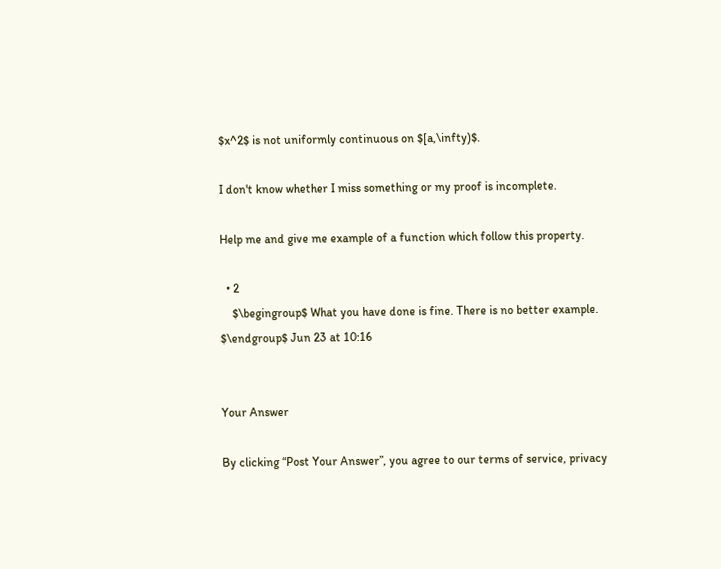$x^2$ is not uniformly continuous on $[a,\infty)$.

I don't know whether I miss something or my proof is incomplete.

Help me and give me example of a function which follow this property.

  • 2
    $\begingroup$ What you have done is fine. There is no better example. $\endgroup$ Jun 23 at 10:16


Your Answer

By clicking “Post Your Answer”, you agree to our terms of service, privacy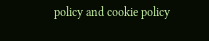policy and cookie policy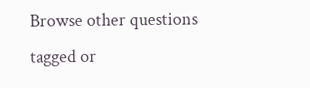Browse other questions tagged or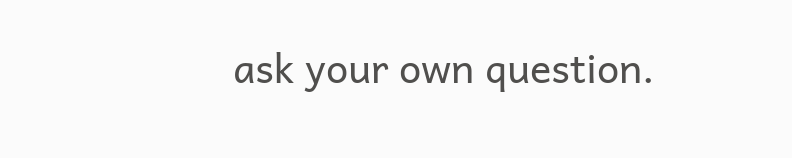ask your own question.